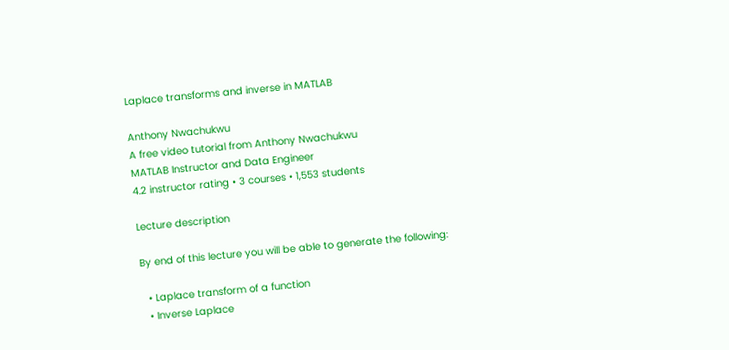Laplace transforms and inverse in MATLAB

Anthony Nwachukwu
A free video tutorial from Anthony Nwachukwu
MATLAB Instructor and Data Engineer
4.2 instructor rating • 3 courses • 1,553 students

Lecture description

By end of this lecture you will be able to generate the following:

  • Laplace transform of a function
  • Inverse Laplace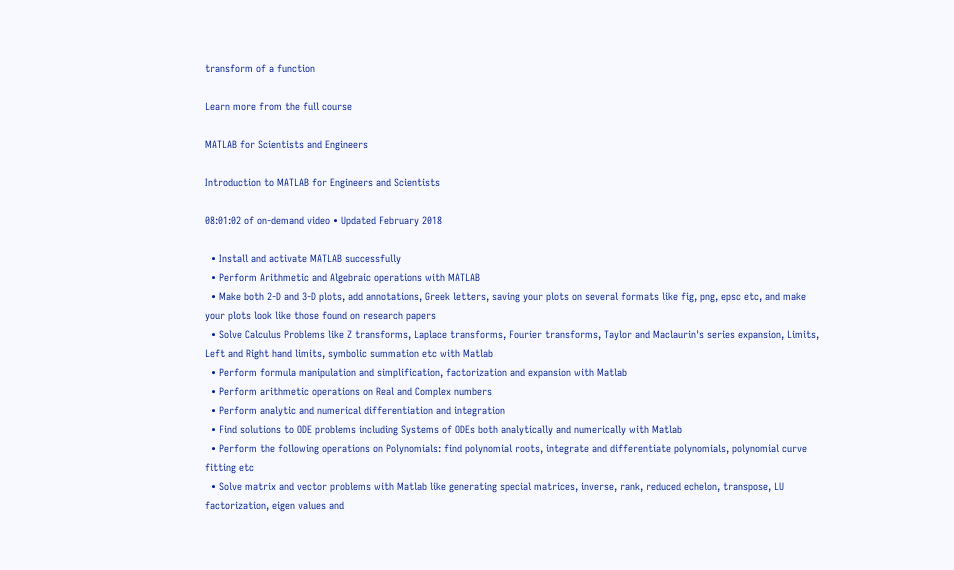transform of a function

Learn more from the full course

MATLAB for Scientists and Engineers

Introduction to MATLAB for Engineers and Scientists

08:01:02 of on-demand video • Updated February 2018

  • Install and activate MATLAB successfully
  • Perform Arithmetic and Algebraic operations with MATLAB
  • Make both 2-D and 3-D plots, add annotations, Greek letters, saving your plots on several formats like fig, png, epsc etc, and make your plots look like those found on research papers
  • Solve Calculus Problems like Z transforms, Laplace transforms, Fourier transforms, Taylor and Maclaurin's series expansion, Limits, Left and Right hand limits, symbolic summation etc with Matlab
  • Perform formula manipulation and simplification, factorization and expansion with Matlab
  • Perform arithmetic operations on Real and Complex numbers
  • Perform analytic and numerical differentiation and integration
  • Find solutions to ODE problems including Systems of ODEs both analytically and numerically with Matlab
  • Perform the following operations on Polynomials: find polynomial roots, integrate and differentiate polynomials, polynomial curve fitting etc
  • Solve matrix and vector problems with Matlab like generating special matrices, inverse, rank, reduced echelon, transpose, LU factorization, eigen values and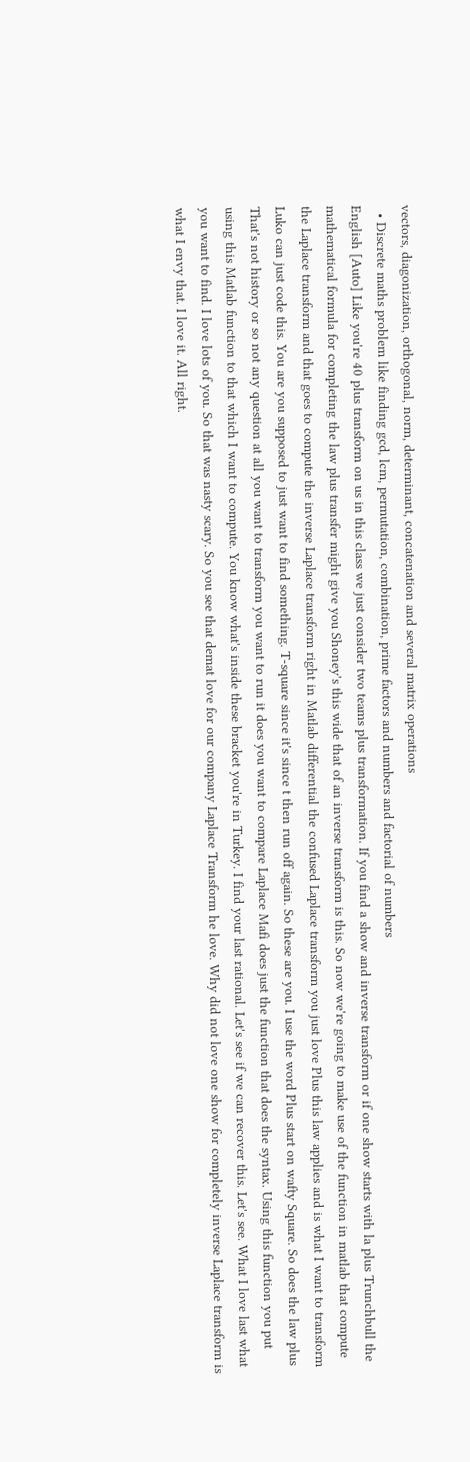vectors, diagonization, orthogonal, norm, determinant, concatenation and several matrix operations
  • Discrete maths problem like finding gcd, lcm, permutation, combination, prime factors and numbers and factorial of numbers
English [Auto] Like you're 40 plus transform on us in this class we just consider two teams plus transformation. If you find a show and inverse transform or if one show starts with la plus Trunchbull the mathematical formula for completing the law plus transfer might give you Shoney's this wide that of an inverse transform is this. So now we're going to make use of the function in matlab that compute the Laplace transform and that goes to compute the inverse Laplace transform right in Matlab differential the confused Laplace transform you just love Plus this law applies and is what I want to transform Luko can just code this. You are you supposed to just want to find something. T-square since it's since t then run off again. So these are you. I use the word Plus start on wafty Square. So does the law plus That's not history or so not any question at all you want to transform you want to run it does you want to compare Laplace Mafi does just the function that does the syntax. Using this function you put using this Matlab function to that which I want to compute. You know what's inside these bracket you're in Turkey. I find your last rational. Let's see if we can recover this. Let's see. What I love last what you want to find. I love lots of you. So that was nasty scary. So you see that demat love for our company Laplace Transform he love. Why did not love one show for completely inverse Laplace transform is what I envy that. I love it. All right.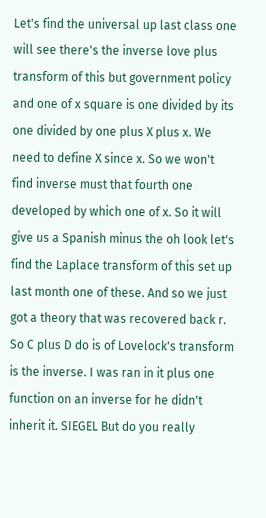Let's find the universal up last class one will see there's the inverse love plus transform of this but government policy and one of x square is one divided by its one divided by one plus X plus x. We need to define X since x. So we won't find inverse must that fourth one developed by which one of x. So it will give us a Spanish minus the oh look let's find the Laplace transform of this set up last month one of these. And so we just got a theory that was recovered back r. So C plus D do is of Lovelock's transform is the inverse. I was ran in it plus one function on an inverse for he didn't inherit it. SIEGEL But do you really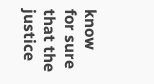know for sure that the justice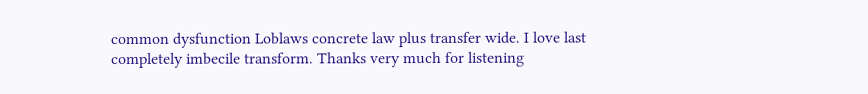common dysfunction Loblaws concrete law plus transfer wide. I love last completely imbecile transform. Thanks very much for listening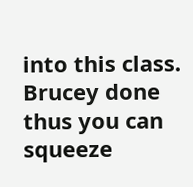into this class. Brucey done thus you can squeeze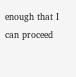enough that I can proceed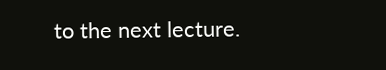to the next lecture.